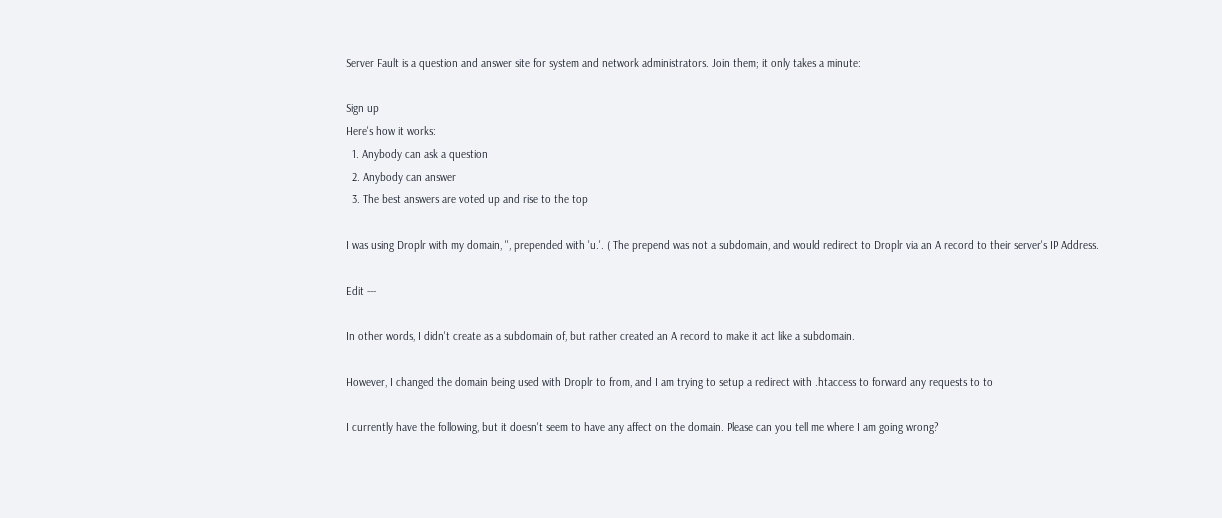Server Fault is a question and answer site for system and network administrators. Join them; it only takes a minute:

Sign up
Here's how it works:
  1. Anybody can ask a question
  2. Anybody can answer
  3. The best answers are voted up and rise to the top

I was using Droplr with my domain, '', prepended with 'u.'. ( The prepend was not a subdomain, and would redirect to Droplr via an A record to their server's IP Address.

Edit ---

In other words, I didn't create as a subdomain of, but rather created an A record to make it act like a subdomain.

However, I changed the domain being used with Droplr to from, and I am trying to setup a redirect with .htaccess to forward any requests to to

I currently have the following, but it doesn't seem to have any affect on the domain. Please can you tell me where I am going wrong?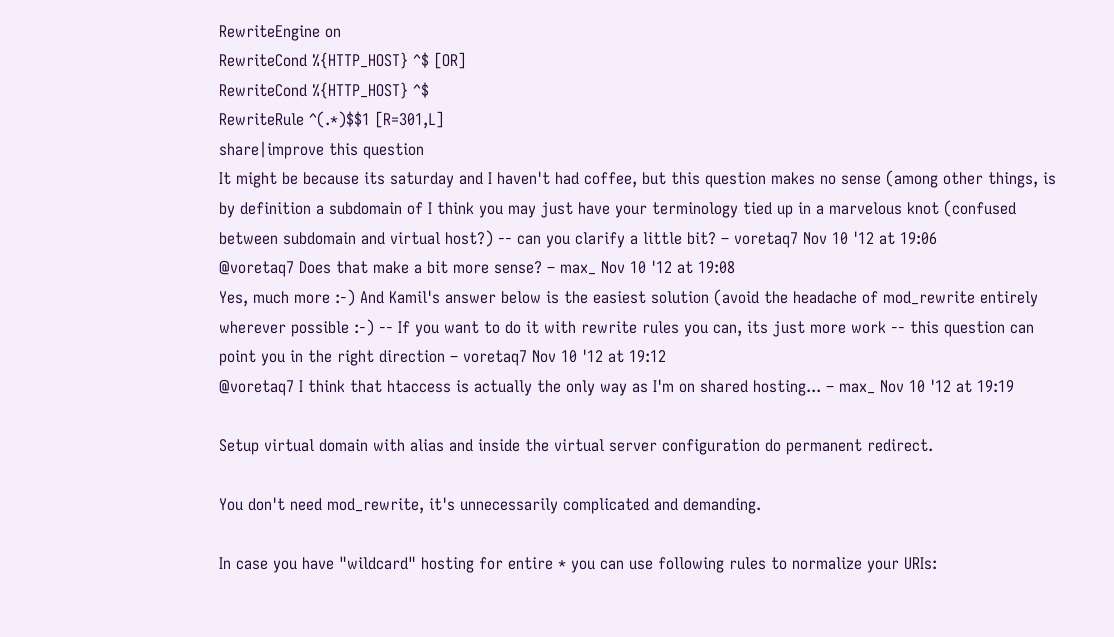RewriteEngine on
RewriteCond %{HTTP_HOST} ^$ [OR]
RewriteCond %{HTTP_HOST} ^$
RewriteRule ^(.*)$$1 [R=301,L]
share|improve this question
It might be because its saturday and I haven't had coffee, but this question makes no sense (among other things, is by definition a subdomain of I think you may just have your terminology tied up in a marvelous knot (confused between subdomain and virtual host?) -- can you clarify a little bit? – voretaq7 Nov 10 '12 at 19:06
@voretaq7 Does that make a bit more sense? – max_ Nov 10 '12 at 19:08
Yes, much more :-) And Kamil's answer below is the easiest solution (avoid the headache of mod_rewrite entirely wherever possible :-) -- If you want to do it with rewrite rules you can, its just more work -- this question can point you in the right direction – voretaq7 Nov 10 '12 at 19:12
@voretaq7 I think that htaccess is actually the only way as I'm on shared hosting... – max_ Nov 10 '12 at 19:19

Setup virtual domain with alias and inside the virtual server configuration do permanent redirect.

You don't need mod_rewrite, it's unnecessarily complicated and demanding.

In case you have "wildcard" hosting for entire * you can use following rules to normalize your URIs: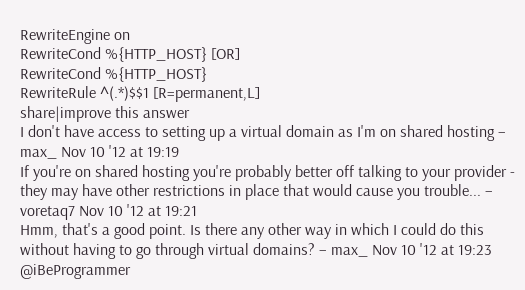RewriteEngine on
RewriteCond %{HTTP_HOST} [OR]
RewriteCond %{HTTP_HOST}
RewriteRule ^(.*)$$1 [R=permanent,L]
share|improve this answer
I don't have access to setting up a virtual domain as I'm on shared hosting – max_ Nov 10 '12 at 19:19
If you're on shared hosting you're probably better off talking to your provider - they may have other restrictions in place that would cause you trouble... – voretaq7 Nov 10 '12 at 19:21
Hmm, that's a good point. Is there any other way in which I could do this without having to go through virtual domains? – max_ Nov 10 '12 at 19:23
@iBeProgrammer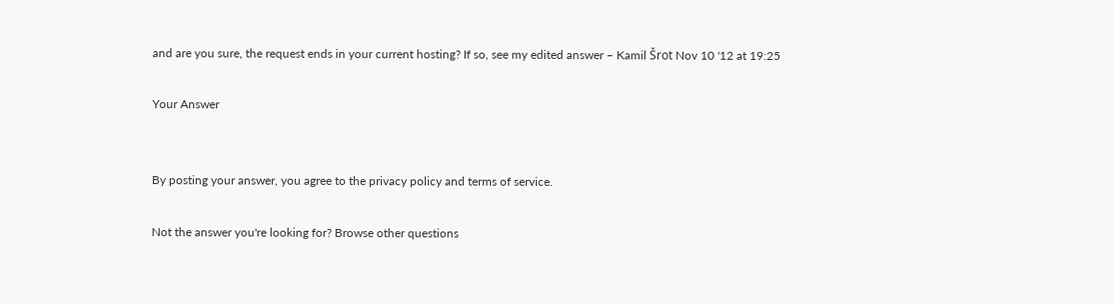and are you sure, the request ends in your current hosting? If so, see my edited answer – Kamil Šrot Nov 10 '12 at 19:25

Your Answer


By posting your answer, you agree to the privacy policy and terms of service.

Not the answer you're looking for? Browse other questions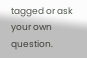tagged or ask your own question.